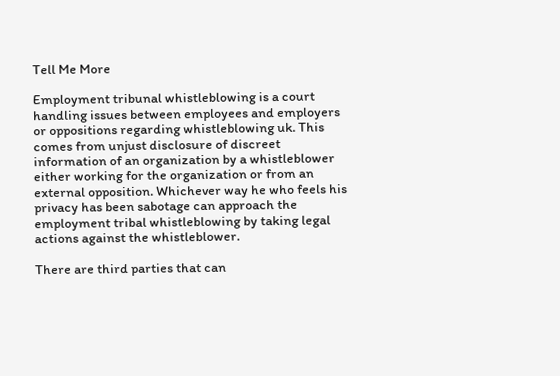Tell Me More

Employment tribunal whistleblowing is a court handling issues between employees and employers or oppositions regarding whistleblowing uk. This comes from unjust disclosure of discreet information of an organization by a whistleblower either working for the organization or from an external opposition. Whichever way he who feels his privacy has been sabotage can approach the employment tribal whistleblowing by taking legal actions against the whistleblower.

There are third parties that can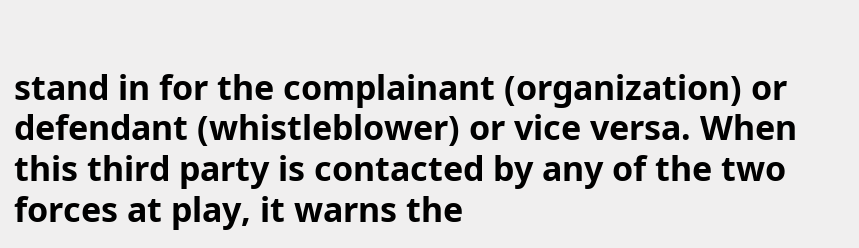stand in for the complainant (organization) or defendant (whistleblower) or vice versa. When this third party is contacted by any of the two forces at play, it warns the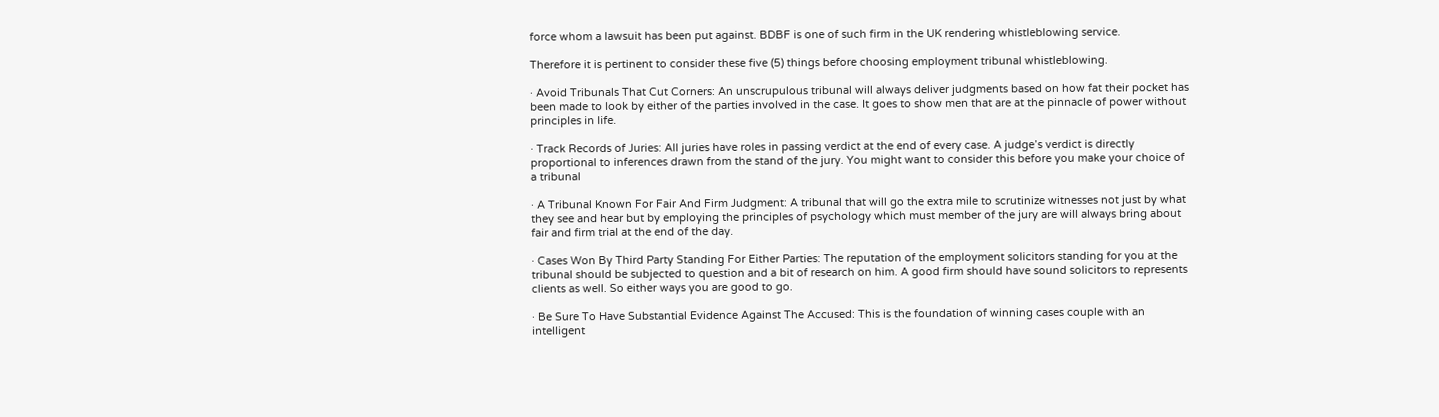force whom a lawsuit has been put against. BDBF is one of such firm in the UK rendering whistleblowing service.

Therefore it is pertinent to consider these five (5) things before choosing employment tribunal whistleblowing.

· Avoid Tribunals That Cut Corners: An unscrupulous tribunal will always deliver judgments based on how fat their pocket has been made to look by either of the parties involved in the case. It goes to show men that are at the pinnacle of power without principles in life.

· Track Records of Juries: All juries have roles in passing verdict at the end of every case. A judge’s verdict is directly proportional to inferences drawn from the stand of the jury. You might want to consider this before you make your choice of a tribunal

· A Tribunal Known For Fair And Firm Judgment: A tribunal that will go the extra mile to scrutinize witnesses not just by what they see and hear but by employing the principles of psychology which must member of the jury are will always bring about fair and firm trial at the end of the day.

· Cases Won By Third Party Standing For Either Parties: The reputation of the employment solicitors standing for you at the tribunal should be subjected to question and a bit of research on him. A good firm should have sound solicitors to represents clients as well. So either ways you are good to go.

· Be Sure To Have Substantial Evidence Against The Accused: This is the foundation of winning cases couple with an intelligent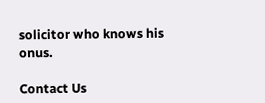solicitor who knows his onus.

Contact Us